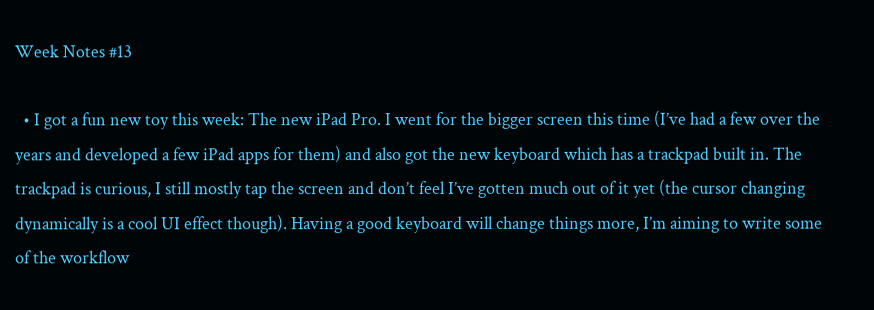Week Notes #13

  • I got a fun new toy this week: The new iPad Pro. I went for the bigger screen this time (I’ve had a few over the years and developed a few iPad apps for them) and also got the new keyboard which has a trackpad built in. The trackpad is curious, I still mostly tap the screen and don’t feel I’ve gotten much out of it yet (the cursor changing dynamically is a cool UI effect though). Having a good keyboard will change things more, I’m aiming to write some of the workflow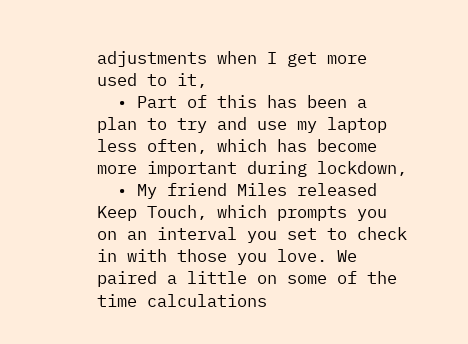adjustments when I get more used to it,
  • Part of this has been a plan to try and use my laptop less often, which has become more important during lockdown,
  • My friend Miles released Keep Touch, which prompts you on an interval you set to check in with those you love. We paired a little on some of the time calculations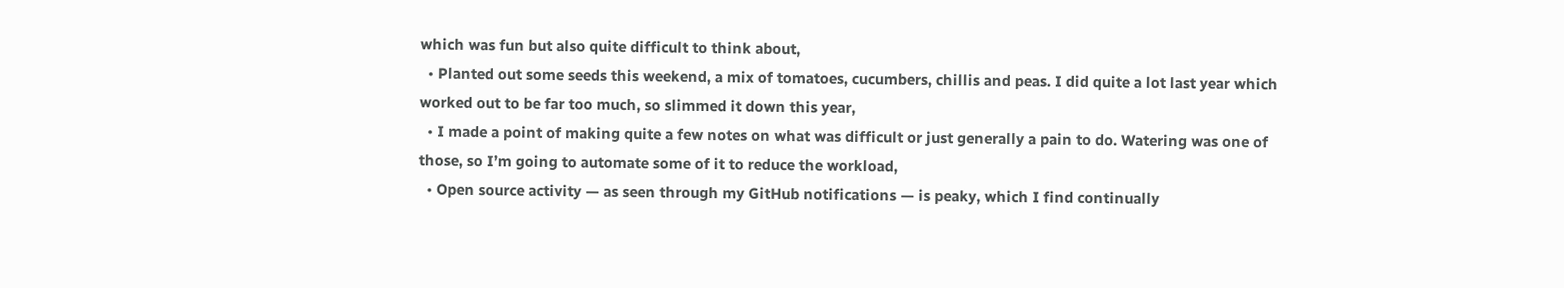which was fun but also quite difficult to think about,
  • Planted out some seeds this weekend, a mix of tomatoes, cucumbers, chillis and peas. I did quite a lot last year which worked out to be far too much, so slimmed it down this year,
  • I made a point of making quite a few notes on what was difficult or just generally a pain to do. Watering was one of those, so I’m going to automate some of it to reduce the workload,
  • Open source activity — as seen through my GitHub notifications — is peaky, which I find continually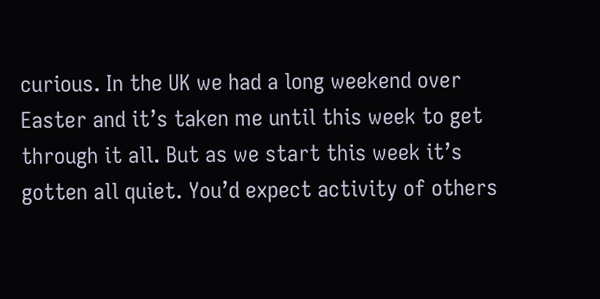curious. In the UK we had a long weekend over Easter and it’s taken me until this week to get through it all. But as we start this week it’s gotten all quiet. You’d expect activity of others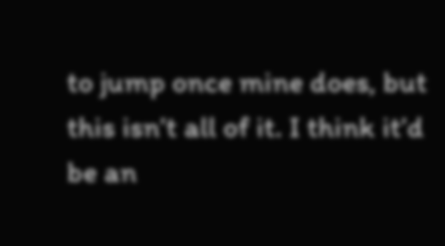to jump once mine does, but this isn’t all of it. I think it’d be an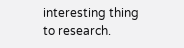interesting thing to research.